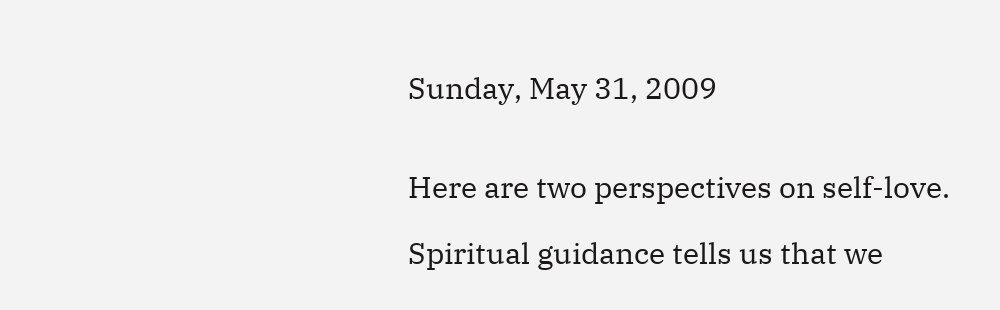Sunday, May 31, 2009


Here are two perspectives on self-love.

Spiritual guidance tells us that we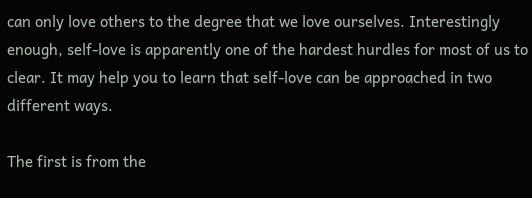can only love others to the degree that we love ourselves. Interestingly enough, self-love is apparently one of the hardest hurdles for most of us to clear. It may help you to learn that self-love can be approached in two different ways.

The first is from the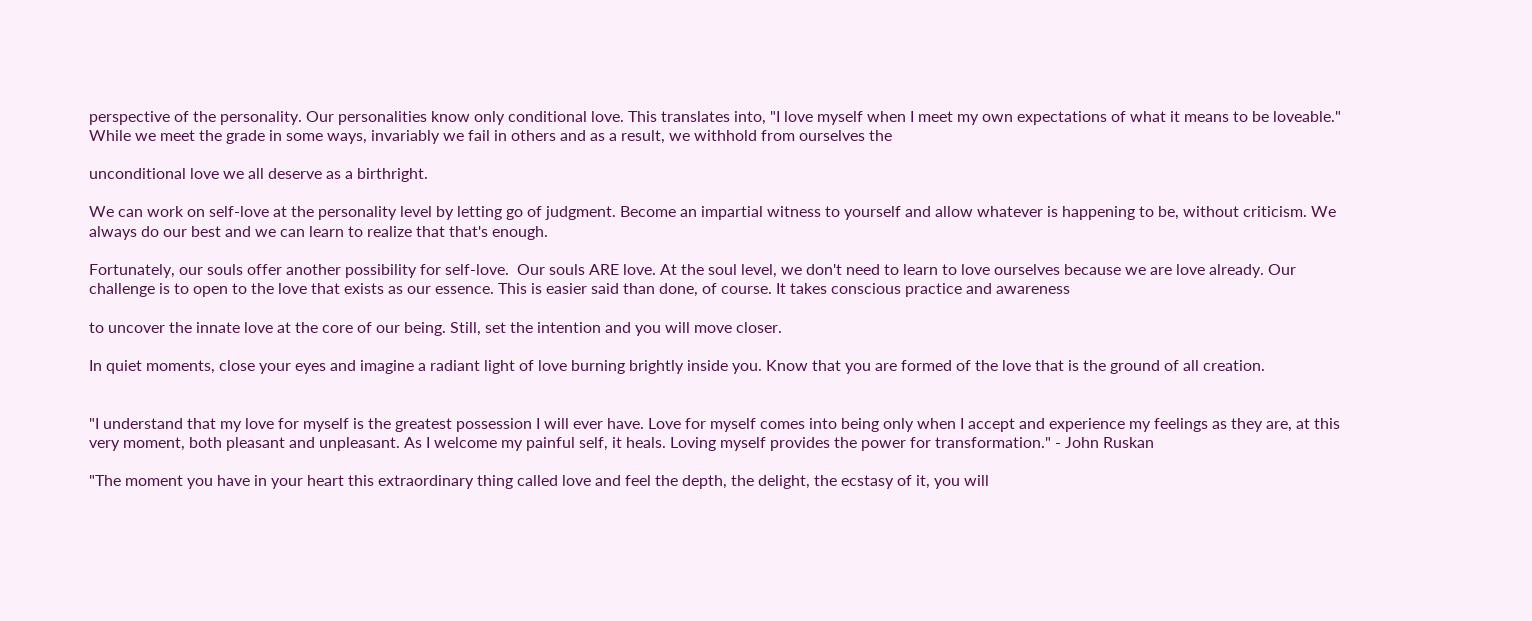perspective of the personality. Our personalities know only conditional love. This translates into, "I love myself when I meet my own expectations of what it means to be loveable." While we meet the grade in some ways, invariably we fail in others and as a result, we withhold from ourselves the

unconditional love we all deserve as a birthright.

We can work on self-love at the personality level by letting go of judgment. Become an impartial witness to yourself and allow whatever is happening to be, without criticism. We always do our best and we can learn to realize that that's enough.

Fortunately, our souls offer another possibility for self-love.  Our souls ARE love. At the soul level, we don't need to learn to love ourselves because we are love already. Our challenge is to open to the love that exists as our essence. This is easier said than done, of course. It takes conscious practice and awareness

to uncover the innate love at the core of our being. Still, set the intention and you will move closer.

In quiet moments, close your eyes and imagine a radiant light of love burning brightly inside you. Know that you are formed of the love that is the ground of all creation.


"I understand that my love for myself is the greatest possession I will ever have. Love for myself comes into being only when I accept and experience my feelings as they are, at this very moment, both pleasant and unpleasant. As I welcome my painful self, it heals. Loving myself provides the power for transformation." - John Ruskan

"The moment you have in your heart this extraordinary thing called love and feel the depth, the delight, the ecstasy of it, you will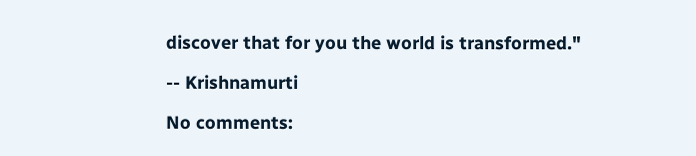discover that for you the world is transformed."

-- Krishnamurti

No comments: